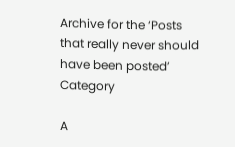Archive for the ‘Posts that really never should have been posted’ Category

A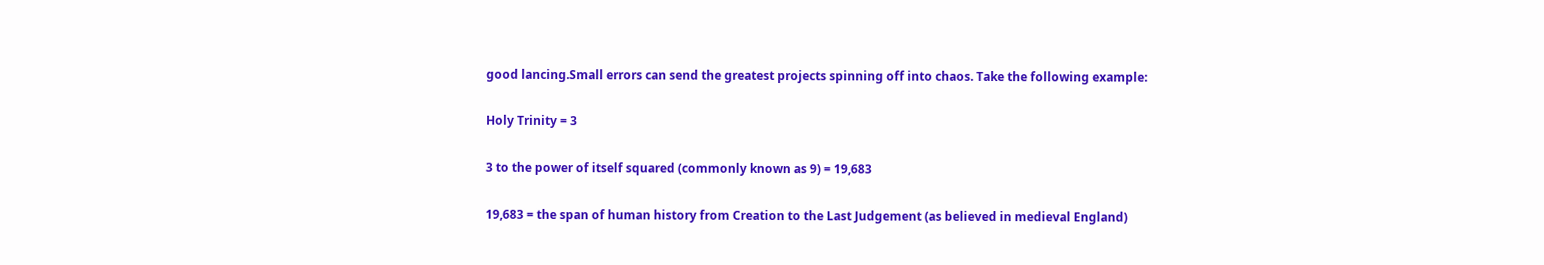good lancing.Small errors can send the greatest projects spinning off into chaos. Take the following example:

Holy Trinity = 3

3 to the power of itself squared (commonly known as 9) = 19,683

19,683 = the span of human history from Creation to the Last Judgement (as believed in medieval England)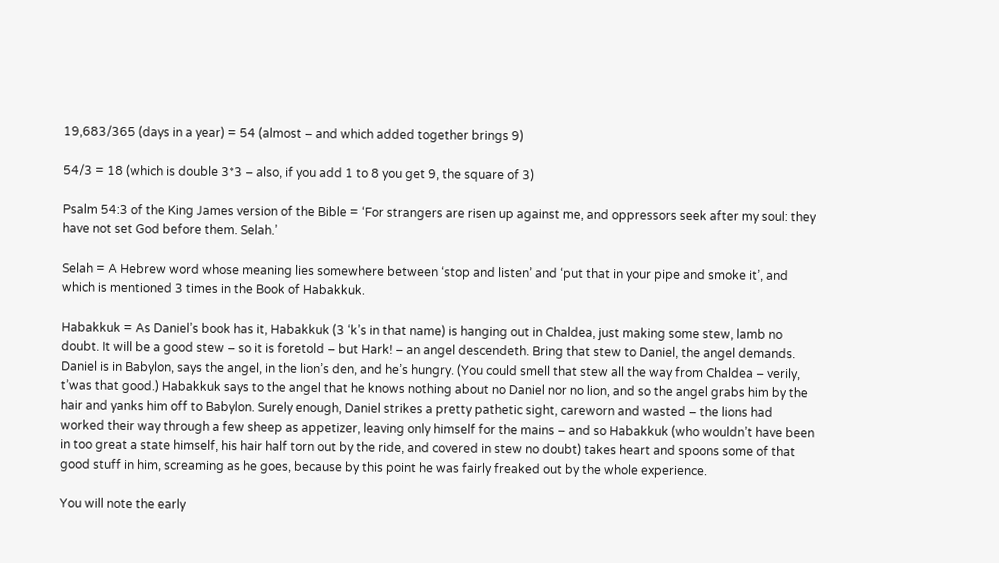19,683/365 (days in a year) = 54 (almost – and which added together brings 9)

54/3 = 18 (which is double 3*3 – also, if you add 1 to 8 you get 9, the square of 3)

Psalm 54:3 of the King James version of the Bible = ‘For strangers are risen up against me, and oppressors seek after my soul: they have not set God before them. Selah.’

Selah = A Hebrew word whose meaning lies somewhere between ‘stop and listen’ and ‘put that in your pipe and smoke it’, and which is mentioned 3 times in the Book of Habakkuk.

Habakkuk = As Daniel’s book has it, Habakkuk (3 ‘k’s in that name) is hanging out in Chaldea, just making some stew, lamb no doubt. It will be a good stew – so it is foretold – but Hark! – an angel descendeth. Bring that stew to Daniel, the angel demands. Daniel is in Babylon, says the angel, in the lion’s den, and he’s hungry. (You could smell that stew all the way from Chaldea – verily, t’was that good.) Habakkuk says to the angel that he knows nothing about no Daniel nor no lion, and so the angel grabs him by the hair and yanks him off to Babylon. Surely enough, Daniel strikes a pretty pathetic sight, careworn and wasted – the lions had worked their way through a few sheep as appetizer, leaving only himself for the mains – and so Habakkuk (who wouldn’t have been in too great a state himself, his hair half torn out by the ride, and covered in stew no doubt) takes heart and spoons some of that good stuff in him, screaming as he goes, because by this point he was fairly freaked out by the whole experience.

You will note the early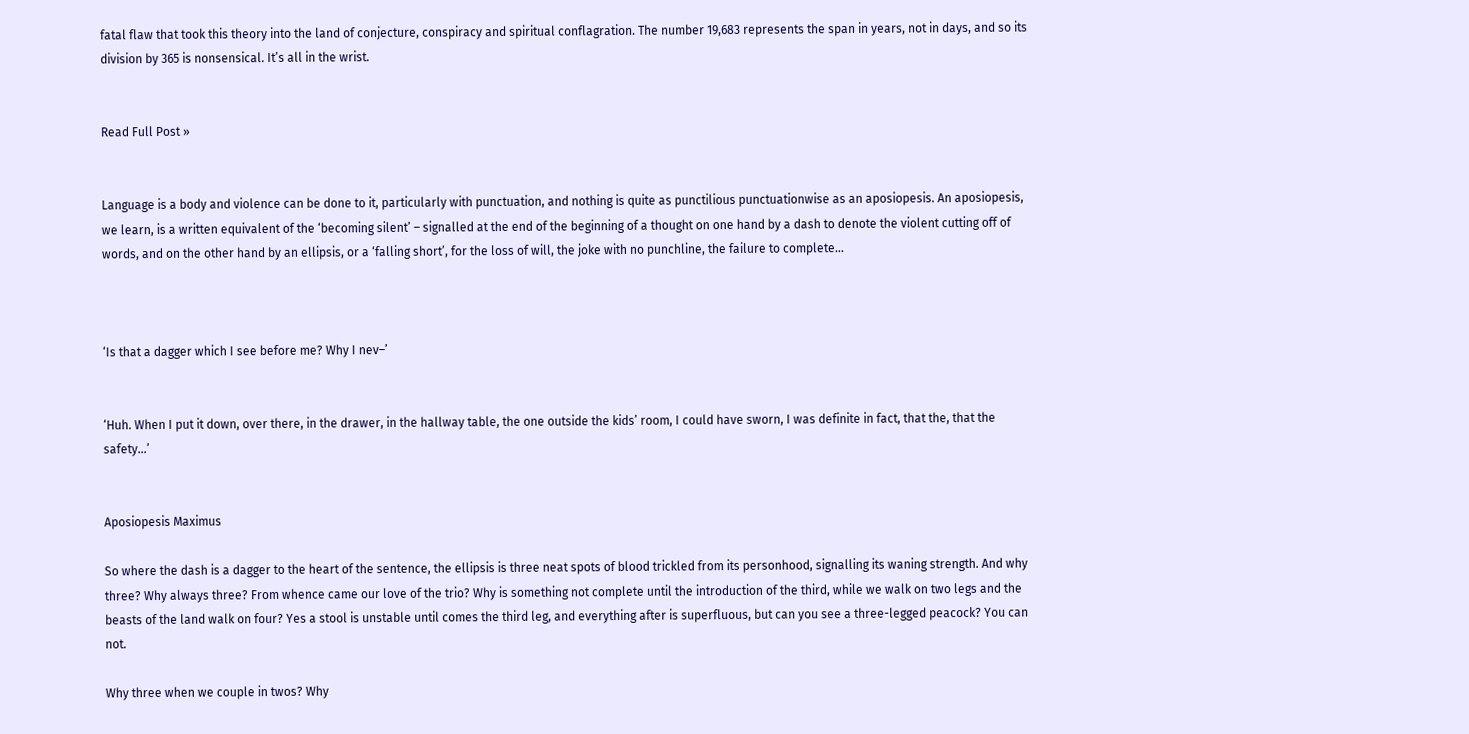fatal flaw that took this theory into the land of conjecture, conspiracy and spiritual conflagration. The number 19,683 represents the span in years, not in days, and so its division by 365 is nonsensical. It’s all in the wrist.


Read Full Post »


Language is a body and violence can be done to it, particularly with punctuation, and nothing is quite as punctilious punctuationwise as an aposiopesis. An aposiopesis, we learn, is a written equivalent of the ‘becoming silent’ – signalled at the end of the beginning of a thought on one hand by a dash to denote the violent cutting off of words, and on the other hand by an ellipsis, or a ‘falling short’, for the loss of will, the joke with no punchline, the failure to complete…



‘Is that a dagger which I see before me? Why I nev–’


‘Huh. When I put it down, over there, in the drawer, in the hallway table, the one outside the kids’ room, I could have sworn, I was definite in fact, that the, that the safety…’


Aposiopesis Maximus

So where the dash is a dagger to the heart of the sentence, the ellipsis is three neat spots of blood trickled from its personhood, signalling its waning strength. And why three? Why always three? From whence came our love of the trio? Why is something not complete until the introduction of the third, while we walk on two legs and the beasts of the land walk on four? Yes a stool is unstable until comes the third leg, and everything after is superfluous, but can you see a three-legged peacock? You can not.

Why three when we couple in twos? Why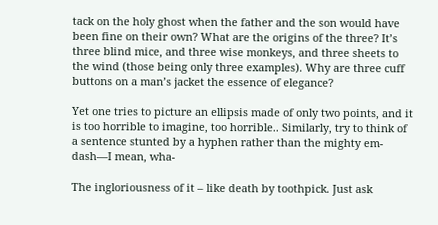tack on the holy ghost when the father and the son would have been fine on their own? What are the origins of the three? It’s three blind mice, and three wise monkeys, and three sheets to the wind (those being only three examples). Why are three cuff buttons on a man’s jacket the essence of elegance?

Yet one tries to picture an ellipsis made of only two points, and it is too horrible to imagine, too horrible.. Similarly, try to think of a sentence stunted by a hyphen rather than the mighty em-dash—I mean, wha-

The ingloriousness of it – like death by toothpick. Just ask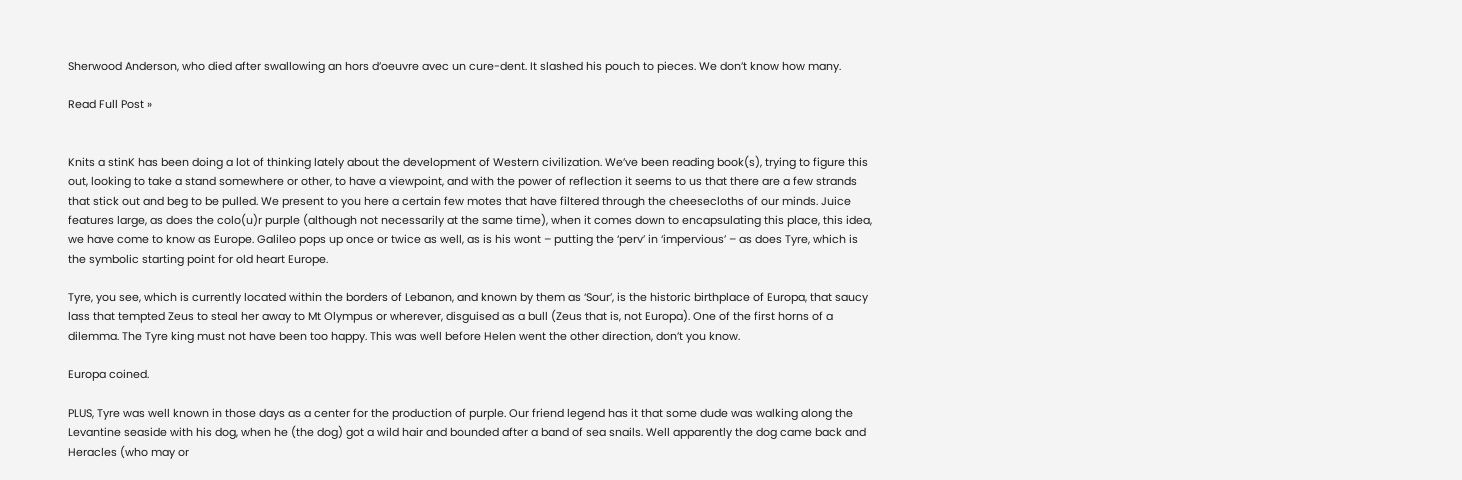Sherwood Anderson, who died after swallowing an hors d’oeuvre avec un cure-dent. It slashed his pouch to pieces. We don’t know how many.

Read Full Post »


Knits a stinK has been doing a lot of thinking lately about the development of Western civilization. We’ve been reading book(s), trying to figure this out, looking to take a stand somewhere or other, to have a viewpoint, and with the power of reflection it seems to us that there are a few strands that stick out and beg to be pulled. We present to you here a certain few motes that have filtered through the cheesecloths of our minds. Juice features large, as does the colo(u)r purple (although not necessarily at the same time), when it comes down to encapsulating this place, this idea, we have come to know as Europe. Galileo pops up once or twice as well, as is his wont – putting the ‘perv’ in ‘impervious’ – as does Tyre, which is the symbolic starting point for old heart Europe.

Tyre, you see, which is currently located within the borders of Lebanon, and known by them as ‘Sour’, is the historic birthplace of Europa, that saucy lass that tempted Zeus to steal her away to Mt Olympus or wherever, disguised as a bull (Zeus that is, not Europa). One of the first horns of a dilemma. The Tyre king must not have been too happy. This was well before Helen went the other direction, don’t you know.

Europa coined.

PLUS, Tyre was well known in those days as a center for the production of purple. Our friend legend has it that some dude was walking along the Levantine seaside with his dog, when he (the dog) got a wild hair and bounded after a band of sea snails. Well apparently the dog came back and Heracles (who may or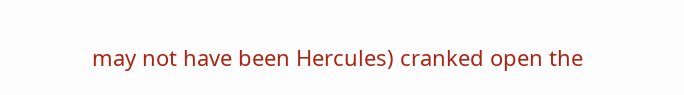may not have been Hercules) cranked open the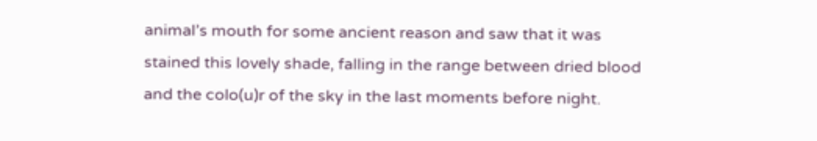animal’s mouth for some ancient reason and saw that it was stained this lovely shade, falling in the range between dried blood and the colo(u)r of the sky in the last moments before night.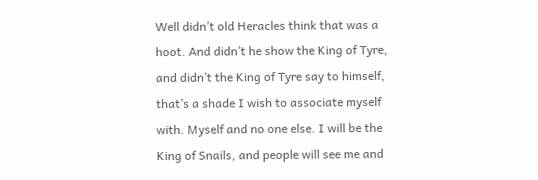Well didn’t old Heracles think that was a hoot. And didn’t he show the King of Tyre, and didn’t the King of Tyre say to himself, that’s a shade I wish to associate myself with. Myself and no one else. I will be the King of Snails, and people will see me and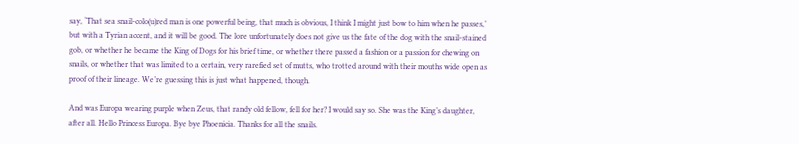say, ‘That sea snail-colo(u)red man is one powerful being, that much is obvious, I think I might just bow to him when he passes,’ but with a Tyrian accent, and it will be good. The lore unfortunately does not give us the fate of the dog with the snail-stained gob, or whether he became the King of Dogs for his brief time, or whether there passed a fashion or a passion for chewing on snails, or whether that was limited to a certain, very rarefied set of mutts, who trotted around with their mouths wide open as proof of their lineage. We’re guessing this is just what happened, though.

And was Europa wearing purple when Zeus, that randy old fellow, fell for her? I would say so. She was the King’s daughter, after all. Hello Princess Europa. Bye bye Phoenicia. Thanks for all the snails.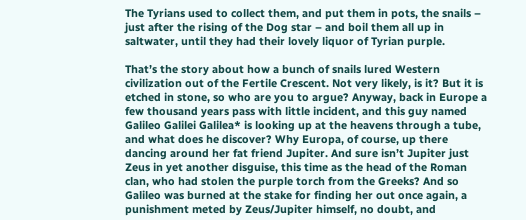The Tyrians used to collect them, and put them in pots, the snails – just after the rising of the Dog star – and boil them all up in saltwater, until they had their lovely liquor of Tyrian purple.

That’s the story about how a bunch of snails lured Western civilization out of the Fertile Crescent. Not very likely, is it? But it is etched in stone, so who are you to argue? Anyway, back in Europe a few thousand years pass with little incident, and this guy named Galileo Galilei Galilea* is looking up at the heavens through a tube, and what does he discover? Why Europa, of course, up there dancing around her fat friend Jupiter. And sure isn’t Jupiter just Zeus in yet another disguise, this time as the head of the Roman clan, who had stolen the purple torch from the Greeks? And so Galileo was burned at the stake for finding her out once again, a punishment meted by Zeus/Jupiter himself, no doubt, and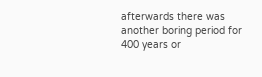afterwards there was another boring period for 400 years or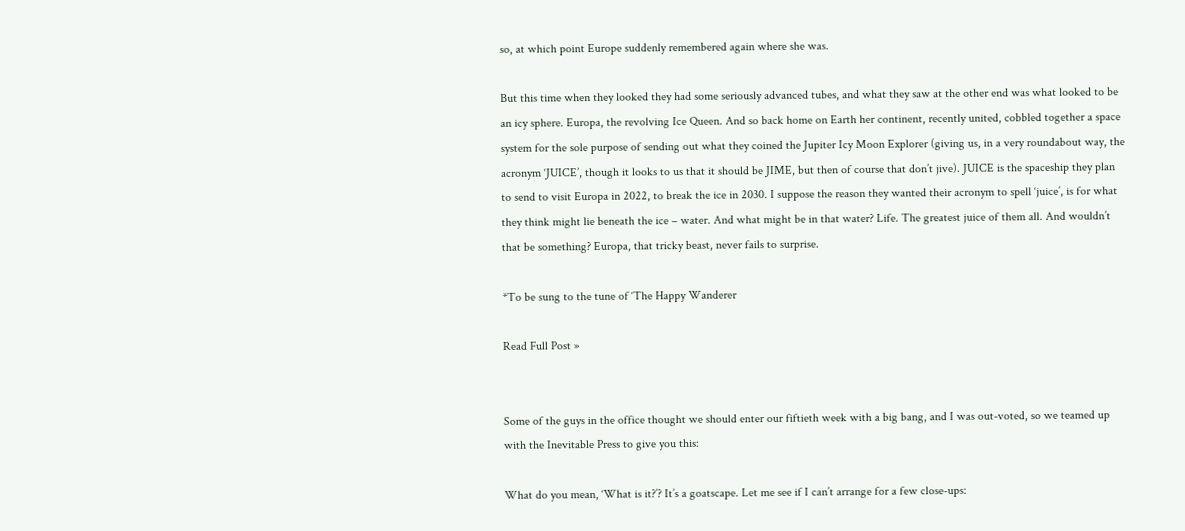so, at which point Europe suddenly remembered again where she was.

But this time when they looked they had some seriously advanced tubes, and what they saw at the other end was what looked to be an icy sphere. Europa, the revolving Ice Queen. And so back home on Earth her continent, recently united, cobbled together a space system for the sole purpose of sending out what they coined the Jupiter Icy Moon Explorer (giving us, in a very roundabout way, the acronym ‘JUICE’, though it looks to us that it should be JIME, but then of course that don’t jive). JUICE is the spaceship they plan to send to visit Europa in 2022, to break the ice in 2030. I suppose the reason they wanted their acronym to spell ‘juice’, is for what they think might lie beneath the ice – water. And what might be in that water? Life. The greatest juice of them all. And wouldn’t that be something? Europa, that tricky beast, never fails to surprise.

*To be sung to the tune of ‘The Happy Wanderer

Read Full Post »


Some of the guys in the office thought we should enter our fiftieth week with a big bang, and I was out-voted, so we teamed up with the Inevitable Press to give you this:

What do you mean, ‘What is it?’? It’s a goatscape. Let me see if I can’t arrange for a few close-ups: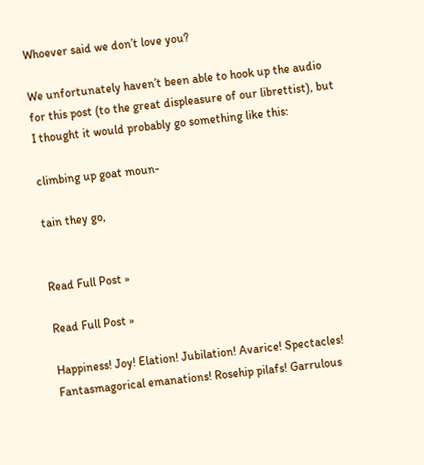Whoever said we don’t love you?

We unfortunately haven’t been able to hook up the audio for this post (to the great displeasure of our librettist), but I thought it would probably go something like this:

climbing up goat moun-

tain they go,


Read Full Post »

Read Full Post »

Happiness! Joy! Elation! Jubilation! Avarice! Spectacles! Fantasmagorical emanations! Rosehip pilafs! Garrulous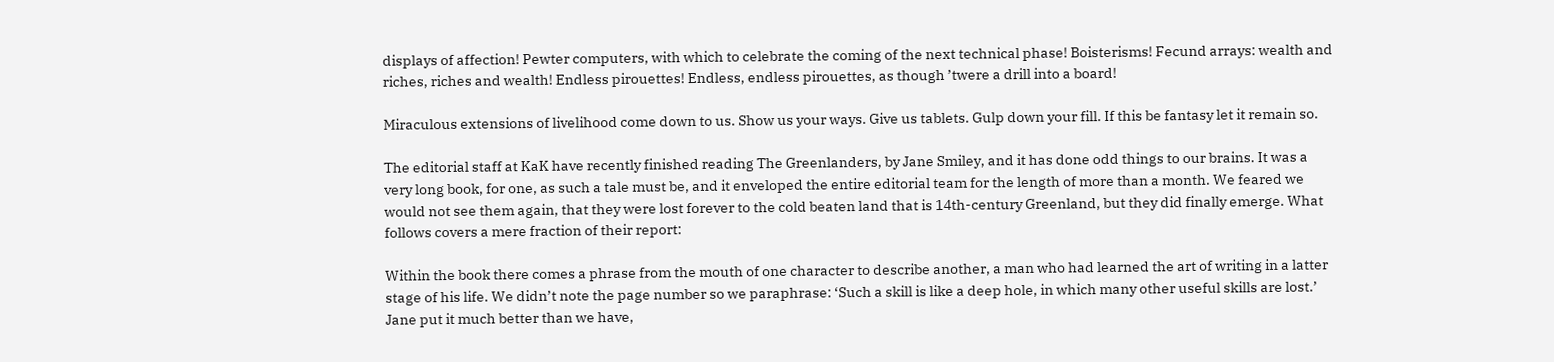displays of affection! Pewter computers, with which to celebrate the coming of the next technical phase! Boisterisms! Fecund arrays: wealth and riches, riches and wealth! Endless pirouettes! Endless, endless pirouettes, as though ’twere a drill into a board!

Miraculous extensions of livelihood come down to us. Show us your ways. Give us tablets. Gulp down your fill. If this be fantasy let it remain so.

The editorial staff at KaK have recently finished reading The Greenlanders, by Jane Smiley, and it has done odd things to our brains. It was a very long book, for one, as such a tale must be, and it enveloped the entire editorial team for the length of more than a month. We feared we would not see them again, that they were lost forever to the cold beaten land that is 14th-century Greenland, but they did finally emerge. What follows covers a mere fraction of their report:

Within the book there comes a phrase from the mouth of one character to describe another, a man who had learned the art of writing in a latter stage of his life. We didn’t note the page number so we paraphrase: ‘Such a skill is like a deep hole, in which many other useful skills are lost.’ Jane put it much better than we have,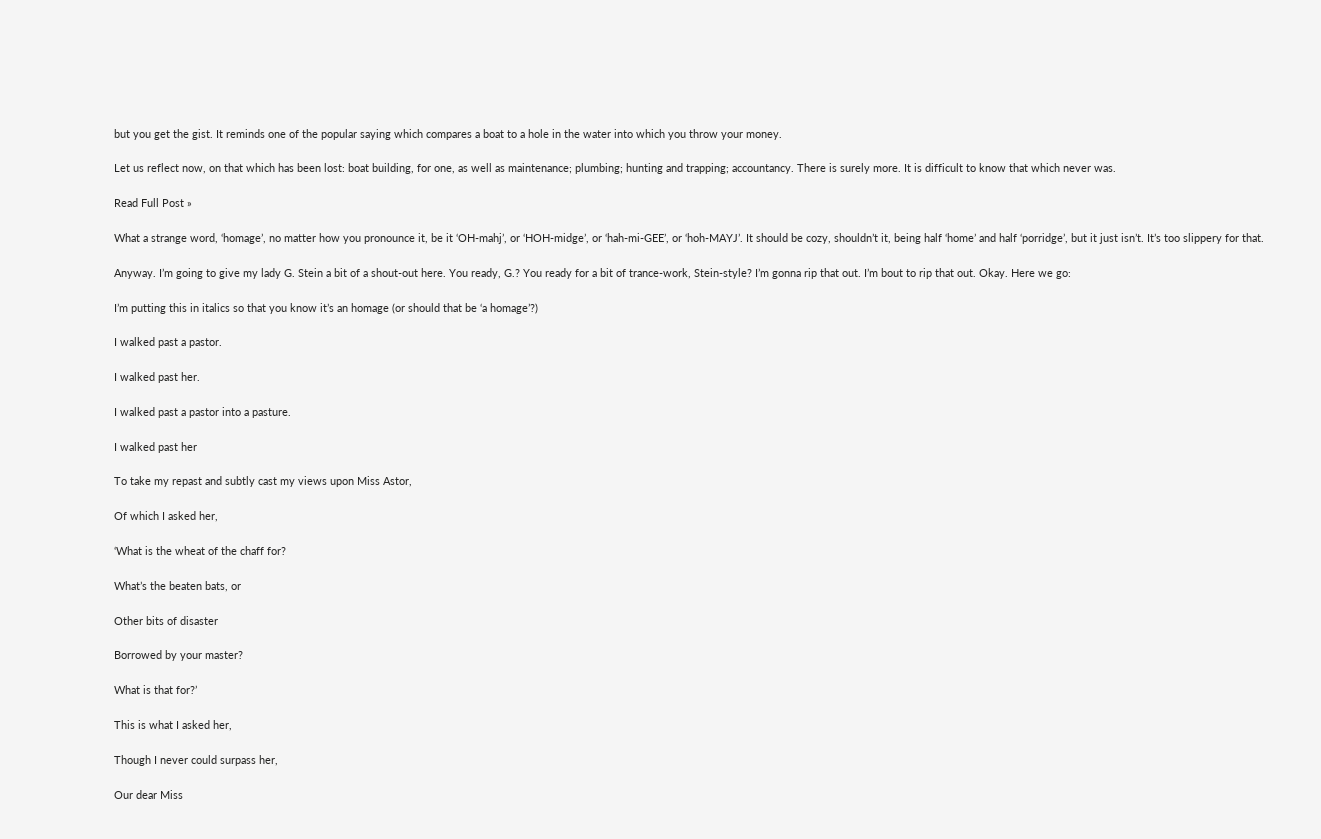but you get the gist. It reminds one of the popular saying which compares a boat to a hole in the water into which you throw your money.

Let us reflect now, on that which has been lost: boat building, for one, as well as maintenance; plumbing; hunting and trapping; accountancy. There is surely more. It is difficult to know that which never was.

Read Full Post »

What a strange word, ‘homage’, no matter how you pronounce it, be it ‘OH-mahj’, or ‘HOH-midge’, or ‘hah-mi-GEE’, or ‘hoh-MAYJ’. It should be cozy, shouldn’t it, being half ‘home’ and half ‘porridge’, but it just isn’t. It’s too slippery for that.

Anyway. I’m going to give my lady G. Stein a bit of a shout-out here. You ready, G.? You ready for a bit of trance-work, Stein-style? I’m gonna rip that out. I’m bout to rip that out. Okay. Here we go:

I’m putting this in italics so that you know it’s an homage (or should that be ‘a homage’?)

I walked past a pastor.

I walked past her.

I walked past a pastor into a pasture.

I walked past her

To take my repast and subtly cast my views upon Miss Astor,

Of which I asked her,

‘What is the wheat of the chaff for?

What’s the beaten bats, or

Other bits of disaster

Borrowed by your master?

What is that for?’

This is what I asked her,

Though I never could surpass her,

Our dear Miss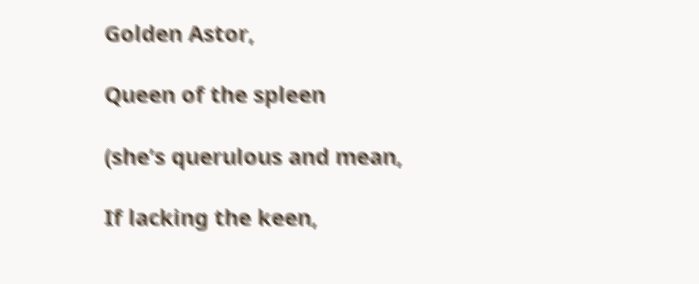Golden Astor,

Queen of the spleen

(she’s querulous and mean,

If lacking the keen,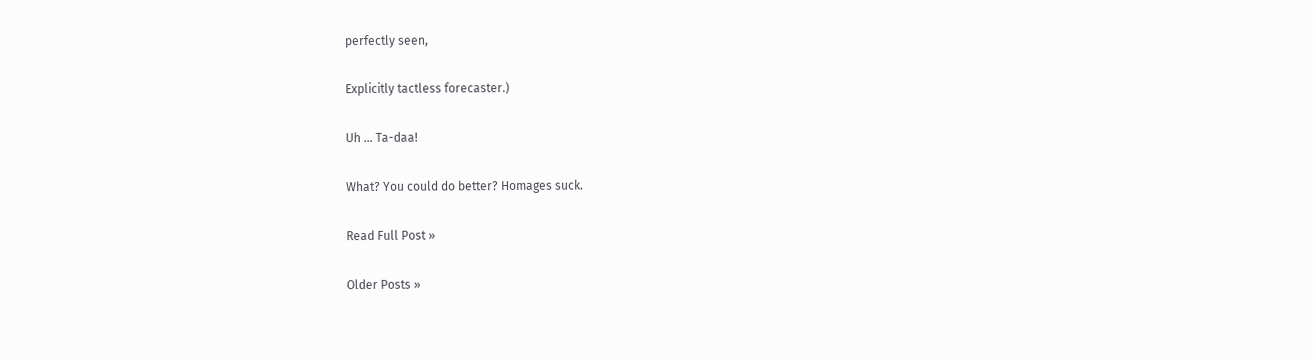perfectly seen,

Explicitly tactless forecaster.)

Uh … Ta-daa!

What? You could do better? Homages suck.

Read Full Post »

Older Posts »